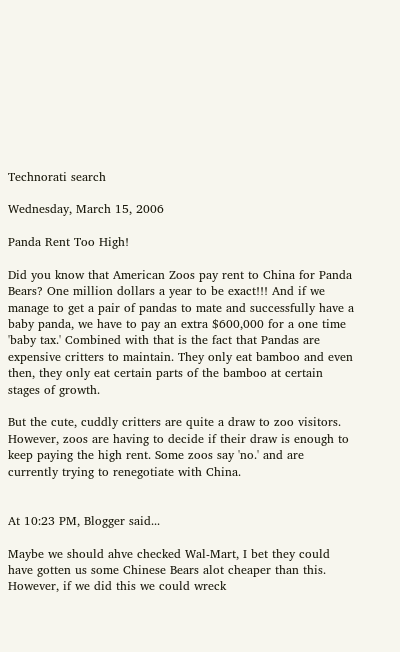Technorati search

Wednesday, March 15, 2006

Panda Rent Too High!

Did you know that American Zoos pay rent to China for Panda Bears? One million dollars a year to be exact!!! And if we manage to get a pair of pandas to mate and successfully have a baby panda, we have to pay an extra $600,000 for a one time 'baby tax.' Combined with that is the fact that Pandas are expensive critters to maintain. They only eat bamboo and even then, they only eat certain parts of the bamboo at certain stages of growth.

But the cute, cuddly critters are quite a draw to zoo visitors. However, zoos are having to decide if their draw is enough to keep paying the high rent. Some zoos say 'no.' and are currently trying to renegotiate with China.


At 10:23 PM, Blogger said...

Maybe we should ahve checked Wal-Mart, I bet they could have gotten us some Chinese Bears alot cheaper than this. However, if we did this we could wreck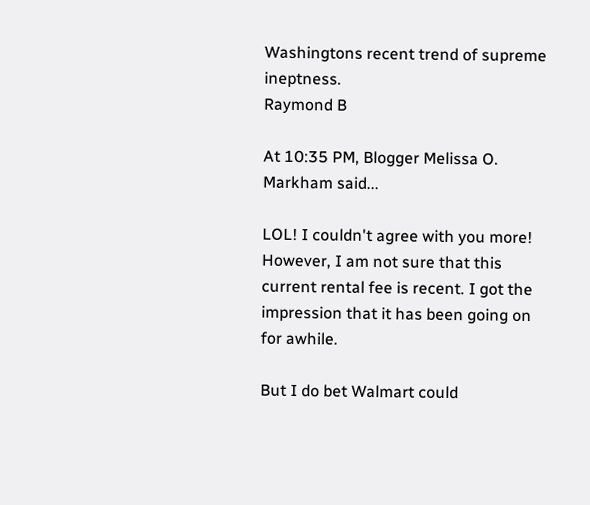Washingtons recent trend of supreme ineptness.
Raymond B

At 10:35 PM, Blogger Melissa O. Markham said...

LOL! I couldn't agree with you more! However, I am not sure that this current rental fee is recent. I got the impression that it has been going on for awhile.

But I do bet Walmart could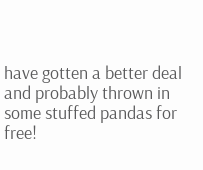have gotten a better deal and probably thrown in some stuffed pandas for free!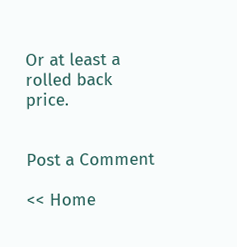Or at least a rolled back price.


Post a Comment

<< Home